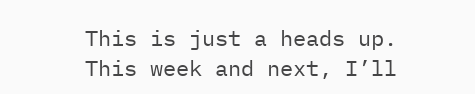This is just a heads up. This week and next, I’ll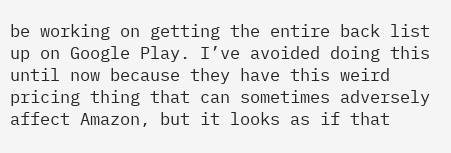be working on getting the entire back list up on Google Play. I’ve avoided doing this until now because they have this weird pricing thing that can sometimes adversely affect Amazon, but it looks as if that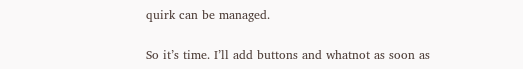quirk can be managed.

So it’s time. I’ll add buttons and whatnot as soon as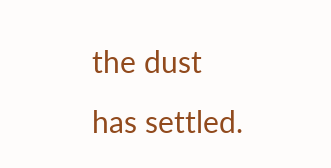the dust has settled.